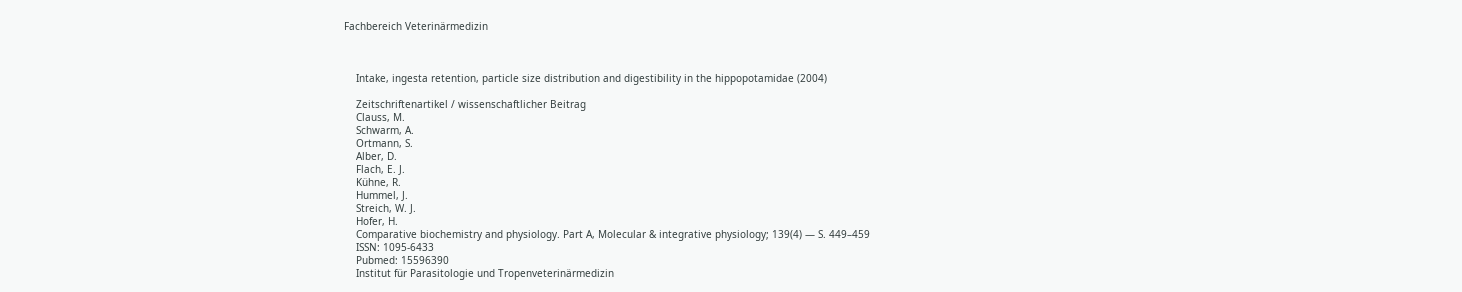Fachbereich Veterinärmedizin



    Intake, ingesta retention, particle size distribution and digestibility in the hippopotamidae (2004)

    Zeitschriftenartikel / wissenschaftlicher Beitrag
    Clauss, M.
    Schwarm, A.
    Ortmann, S.
    Alber, D.
    Flach, E. J.
    Kühne, R.
    Hummel, J.
    Streich, W. J.
    Hofer, H.
    Comparative biochemistry and physiology. Part A, Molecular & integrative physiology; 139(4) — S. 449–459
    ISSN: 1095-6433
    Pubmed: 15596390
    Institut für Parasitologie und Tropenveterinärmedizin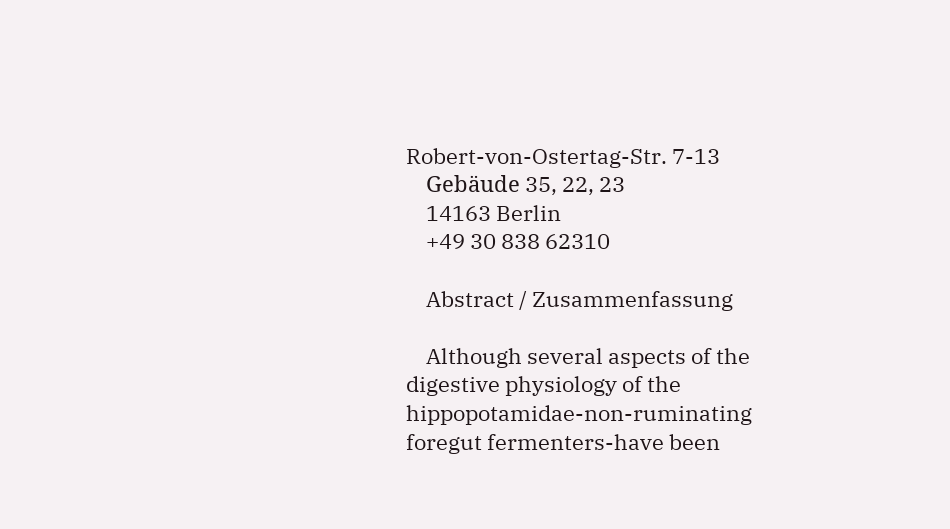Robert-von-Ostertag-Str. 7-13
    Gebäude 35, 22, 23
    14163 Berlin
    +49 30 838 62310

    Abstract / Zusammenfassung

    Although several aspects of the digestive physiology of the hippopotamidae-non-ruminating foregut fermenters-have been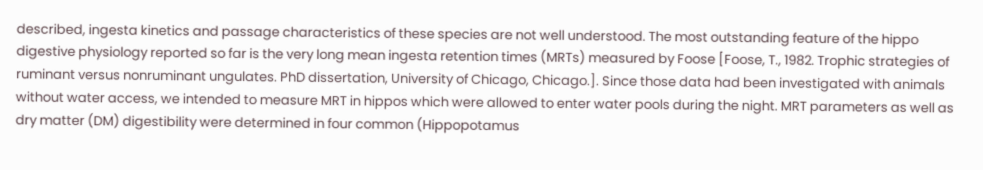described, ingesta kinetics and passage characteristics of these species are not well understood. The most outstanding feature of the hippo digestive physiology reported so far is the very long mean ingesta retention times (MRTs) measured by Foose [Foose, T., 1982. Trophic strategies of ruminant versus nonruminant ungulates. PhD dissertation, University of Chicago, Chicago.]. Since those data had been investigated with animals without water access, we intended to measure MRT in hippos which were allowed to enter water pools during the night. MRT parameters as well as dry matter (DM) digestibility were determined in four common (Hippopotamus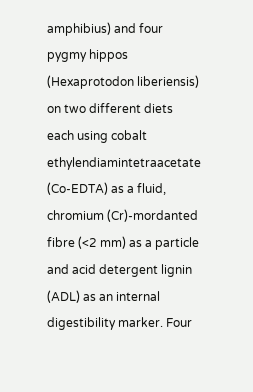amphibius) and four pygmy hippos (Hexaprotodon liberiensis) on two different diets each using cobalt ethylendiamintetraacetate (Co-EDTA) as a fluid, chromium (Cr)-mordanted fibre (<2 mm) as a particle and acid detergent lignin (ADL) as an internal digestibility marker. Four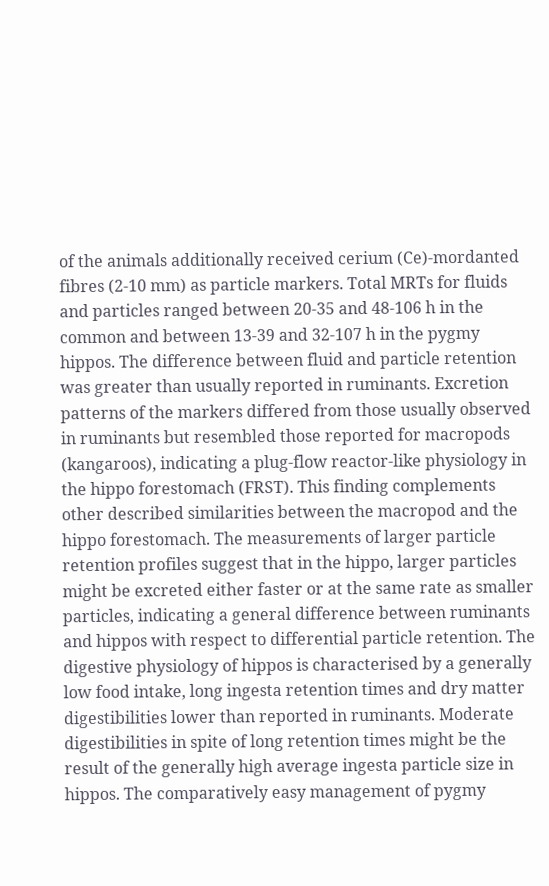of the animals additionally received cerium (Ce)-mordanted fibres (2-10 mm) as particle markers. Total MRTs for fluids and particles ranged between 20-35 and 48-106 h in the common and between 13-39 and 32-107 h in the pygmy hippos. The difference between fluid and particle retention was greater than usually reported in ruminants. Excretion patterns of the markers differed from those usually observed in ruminants but resembled those reported for macropods (kangaroos), indicating a plug-flow reactor-like physiology in the hippo forestomach (FRST). This finding complements other described similarities between the macropod and the hippo forestomach. The measurements of larger particle retention profiles suggest that in the hippo, larger particles might be excreted either faster or at the same rate as smaller particles, indicating a general difference between ruminants and hippos with respect to differential particle retention. The digestive physiology of hippos is characterised by a generally low food intake, long ingesta retention times and dry matter digestibilities lower than reported in ruminants. Moderate digestibilities in spite of long retention times might be the result of the generally high average ingesta particle size in hippos. The comparatively easy management of pygmy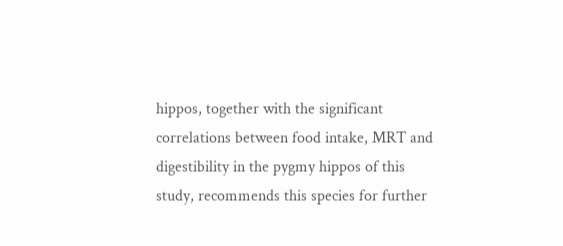hippos, together with the significant correlations between food intake, MRT and digestibility in the pygmy hippos of this study, recommends this species for further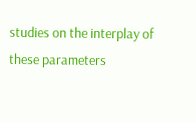studies on the interplay of these parameters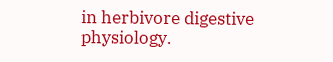in herbivore digestive physiology.